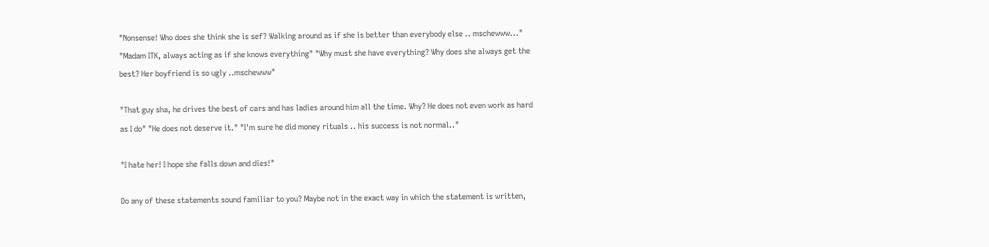"Nonsense! Who does she think she is sef? Walking around as if she is better than everybody else .. mschewww..." "Madam ITK, always acting as if she knows everything" "Why must she have everything? Why does she always get the best? Her boyfriend is so ugly ..mschewww"

"That guy sha, he drives the best of cars and has ladies around him all the time. Why? He does not even work as hard as I do" "He does not deserve it." "I'm sure he did money rituals .. his success is not normal.."

"I hate her! I hope she falls down and dies!"

Do any of these statements sound familiar to you? Maybe not in the exact way in which the statement is written,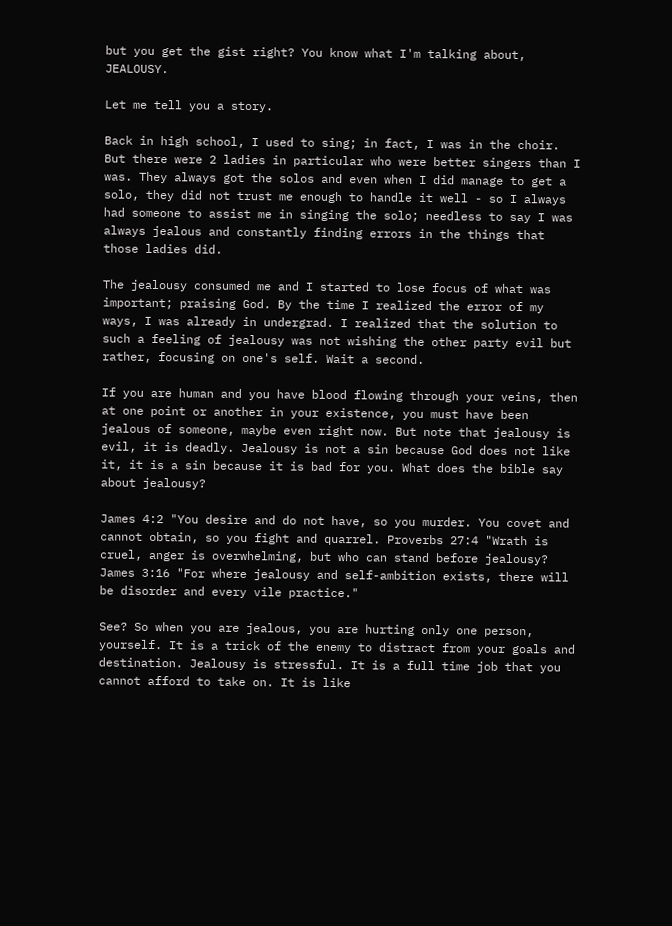but you get the gist right? You know what I'm talking about, JEALOUSY.

Let me tell you a story.

Back in high school, I used to sing; in fact, I was in the choir. But there were 2 ladies in particular who were better singers than I was. They always got the solos and even when I did manage to get a solo, they did not trust me enough to handle it well - so I always had someone to assist me in singing the solo; needless to say I was always jealous and constantly finding errors in the things that those ladies did.

The jealousy consumed me and I started to lose focus of what was important; praising God. By the time I realized the error of my ways, I was already in undergrad. I realized that the solution to such a feeling of jealousy was not wishing the other party evil but rather, focusing on one's self. Wait a second.

If you are human and you have blood flowing through your veins, then at one point or another in your existence, you must have been jealous of someone, maybe even right now. But note that jealousy is evil, it is deadly. Jealousy is not a sin because God does not like it, it is a sin because it is bad for you. What does the bible say about jealousy?

James 4:2 "You desire and do not have, so you murder. You covet and cannot obtain, so you fight and quarrel. Proverbs 27:4 "Wrath is cruel, anger is overwhelming, but who can stand before jealousy? James 3:16 "For where jealousy and self-ambition exists, there will be disorder and every vile practice."

See? So when you are jealous, you are hurting only one person, yourself. It is a trick of the enemy to distract from your goals and destination. Jealousy is stressful. It is a full time job that you cannot afford to take on. It is like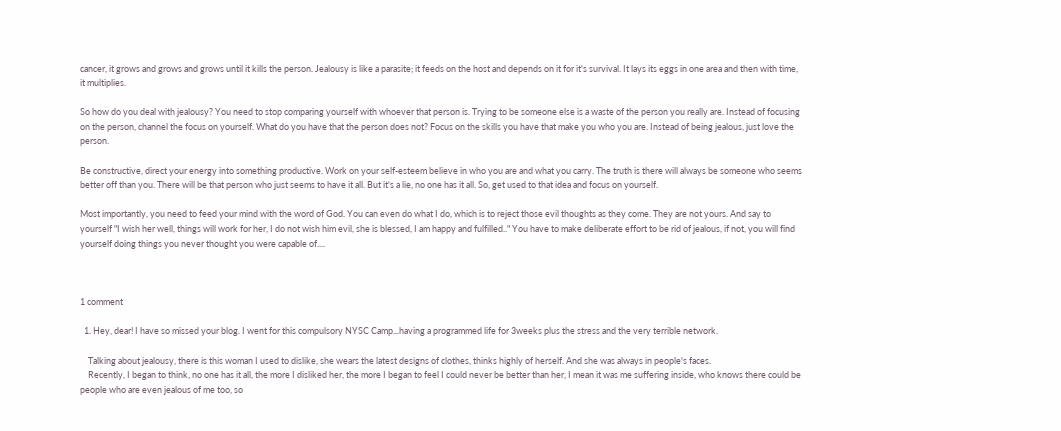cancer, it grows and grows and grows until it kills the person. Jealousy is like a parasite; it feeds on the host and depends on it for it's survival. It lays its eggs in one area and then with time, it multiplies.

So how do you deal with jealousy? You need to stop comparing yourself with whoever that person is. Trying to be someone else is a waste of the person you really are. Instead of focusing on the person, channel the focus on yourself. What do you have that the person does not? Focus on the skills you have that make you who you are. Instead of being jealous, just love the person.

Be constructive, direct your energy into something productive. Work on your self-esteem believe in who you are and what you carry. The truth is there will always be someone who seems better off than you. There will be that person who just seems to have it all. But it's a lie, no one has it all. So, get used to that idea and focus on yourself.

Most importantly, you need to feed your mind with the word of God. You can even do what I do, which is to reject those evil thoughts as they come. They are not yours. And say to yourself "I wish her well, things will work for her, I do not wish him evil, she is blessed, I am happy and fulfilled.." You have to make deliberate effort to be rid of jealous, if not, you will find yourself doing things you never thought you were capable of....



1 comment

  1. Hey, dear! I have so missed your blog. I went for this compulsory NYSC Camp...having a programmed life for 3weeks plus the stress and the very terrible network.

    Talking about jealousy, there is this woman I used to dislike, she wears the latest designs of clothes, thinks highly of herself. And she was always in people's faces.
    Recently, I began to think, no one has it all, the more I disliked her, the more I began to feel I could never be better than her, I mean it was me suffering inside, who knows there could be people who are even jealous of me too, so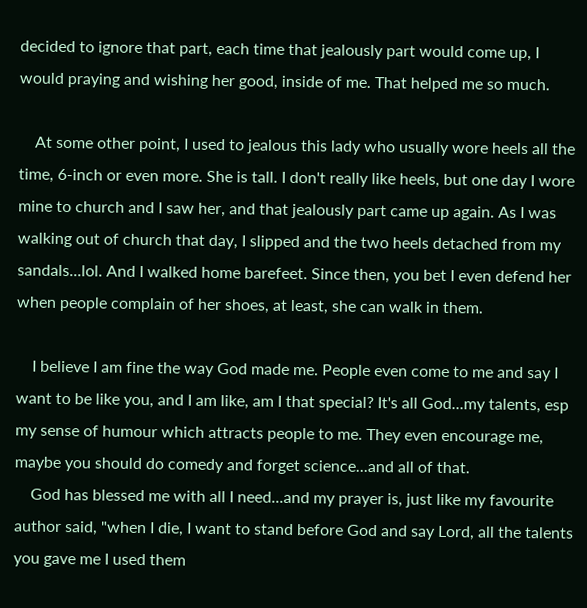decided to ignore that part, each time that jealously part would come up, I would praying and wishing her good, inside of me. That helped me so much.

    At some other point, I used to jealous this lady who usually wore heels all the time, 6-inch or even more. She is tall. I don't really like heels, but one day I wore mine to church and I saw her, and that jealously part came up again. As I was walking out of church that day, I slipped and the two heels detached from my sandals...lol. And I walked home barefeet. Since then, you bet I even defend her when people complain of her shoes, at least, she can walk in them.

    I believe I am fine the way God made me. People even come to me and say I want to be like you, and I am like, am I that special? It's all God...my talents, esp my sense of humour which attracts people to me. They even encourage me, maybe you should do comedy and forget science...and all of that.
    God has blessed me with all I need...and my prayer is, just like my favourite author said, "when I die, I want to stand before God and say Lord, all the talents you gave me I used them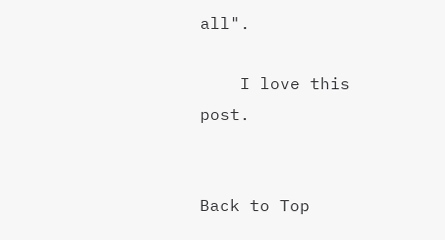all".

    I love this post.


Back to Top